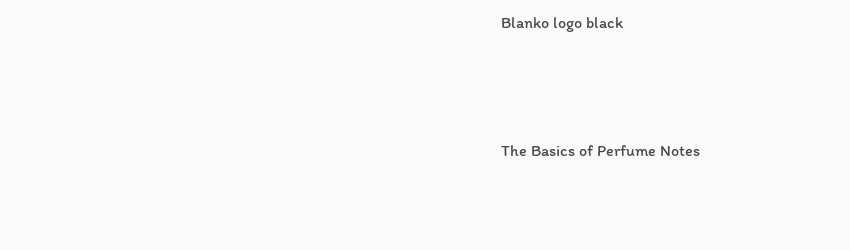Blanko logo black



The Basics of Perfume Notes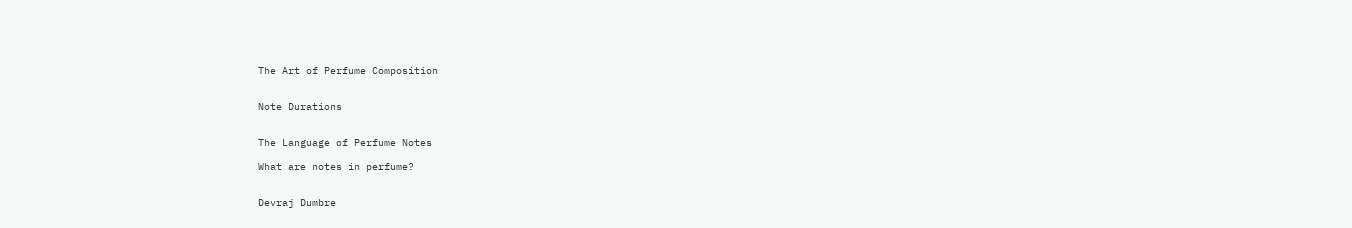The Art of Perfume Composition


Note Durations


The Language of Perfume Notes

What are notes in perfume?


Devraj Dumbre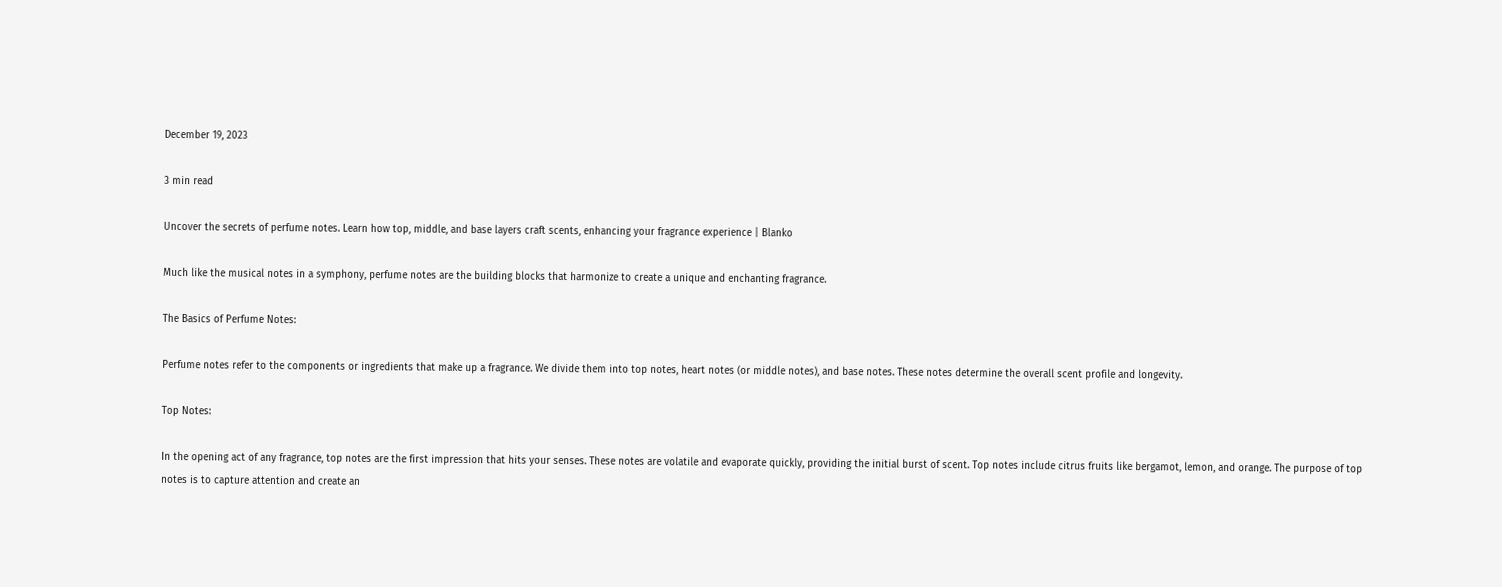December 19, 2023

3 min read

Uncover the secrets of perfume notes. Learn how top, middle, and base layers craft scents, enhancing your fragrance experience | Blanko

Much like the musical notes in a symphony, perfume notes are the building blocks that harmonize to create a unique and enchanting fragrance.

The Basics of Perfume Notes:

Perfume notes refer to the components or ingredients that make up a fragrance. We divide them into top notes, heart notes (or middle notes), and base notes. These notes determine the overall scent profile and longevity.

Top Notes:

In the opening act of any fragrance, top notes are the first impression that hits your senses. These notes are volatile and evaporate quickly, providing the initial burst of scent. Top notes include citrus fruits like bergamot, lemon, and orange. The purpose of top notes is to capture attention and create an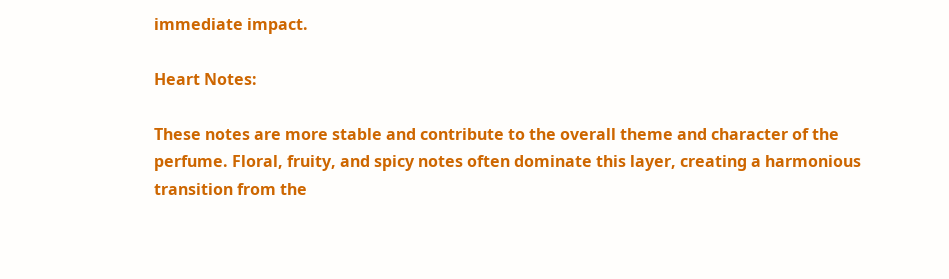immediate impact.

Heart Notes:

These notes are more stable and contribute to the overall theme and character of the perfume. Floral, fruity, and spicy notes often dominate this layer, creating a harmonious transition from the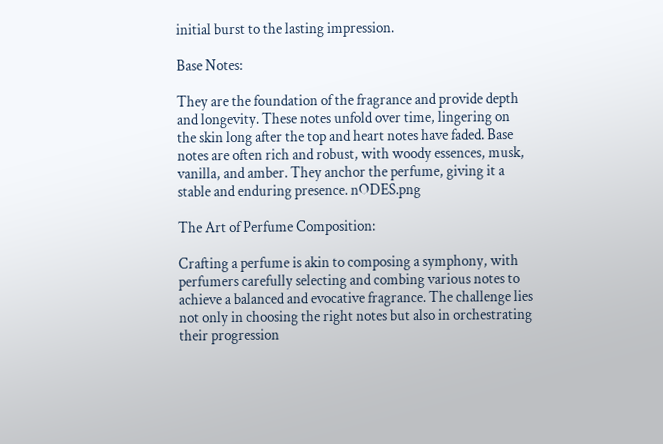initial burst to the lasting impression.

Base Notes:

They are the foundation of the fragrance and provide depth and longevity. These notes unfold over time, lingering on the skin long after the top and heart notes have faded. Base notes are often rich and robust, with woody essences, musk, vanilla, and amber. They anchor the perfume, giving it a stable and enduring presence. nODES.png

The Art of Perfume Composition:

Crafting a perfume is akin to composing a symphony, with perfumers carefully selecting and combing various notes to achieve a balanced and evocative fragrance. The challenge lies not only in choosing the right notes but also in orchestrating their progression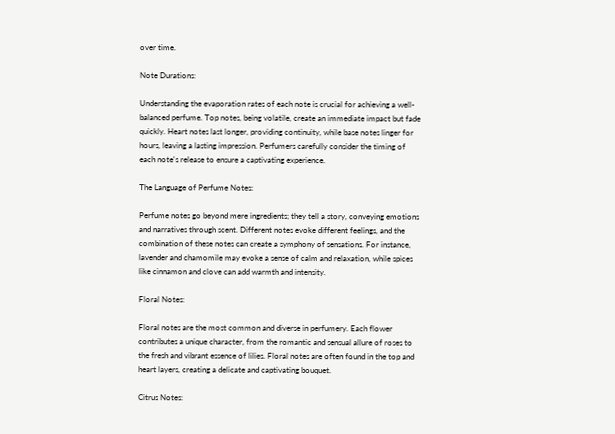over time.

Note Durations:

Understanding the evaporation rates of each note is crucial for achieving a well-balanced perfume. Top notes, being volatile, create an immediate impact but fade quickly. Heart notes last longer, providing continuity, while base notes linger for hours, leaving a lasting impression. Perfumers carefully consider the timing of each note's release to ensure a captivating experience.

The Language of Perfume Notes:

Perfume notes go beyond mere ingredients; they tell a story, conveying emotions and narratives through scent. Different notes evoke different feelings, and the combination of these notes can create a symphony of sensations. For instance, lavender and chamomile may evoke a sense of calm and relaxation, while spices like cinnamon and clove can add warmth and intensity.

Floral Notes:

Floral notes are the most common and diverse in perfumery. Each flower contributes a unique character, from the romantic and sensual allure of roses to the fresh and vibrant essence of lilies. Floral notes are often found in the top and heart layers, creating a delicate and captivating bouquet.

Citrus Notes: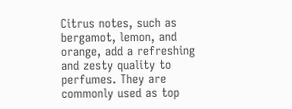Citrus notes, such as bergamot, lemon, and orange, add a refreshing and zesty quality to perfumes. They are commonly used as top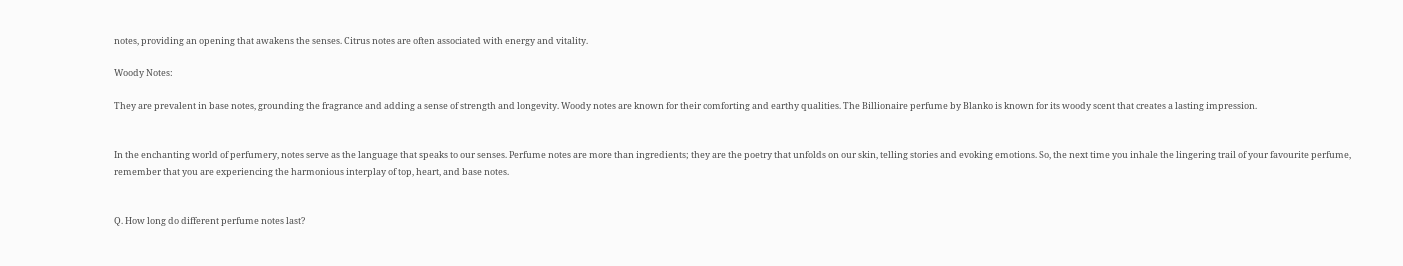notes, providing an opening that awakens the senses. Citrus notes are often associated with energy and vitality.

Woody Notes:

They are prevalent in base notes, grounding the fragrance and adding a sense of strength and longevity. Woody notes are known for their comforting and earthy qualities. The Billionaire perfume by Blanko is known for its woody scent that creates a lasting impression.


In the enchanting world of perfumery, notes serve as the language that speaks to our senses. Perfume notes are more than ingredients; they are the poetry that unfolds on our skin, telling stories and evoking emotions. So, the next time you inhale the lingering trail of your favourite perfume, remember that you are experiencing the harmonious interplay of top, heart, and base notes.


Q. How long do different perfume notes last?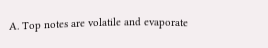A. Top notes are volatile and evaporate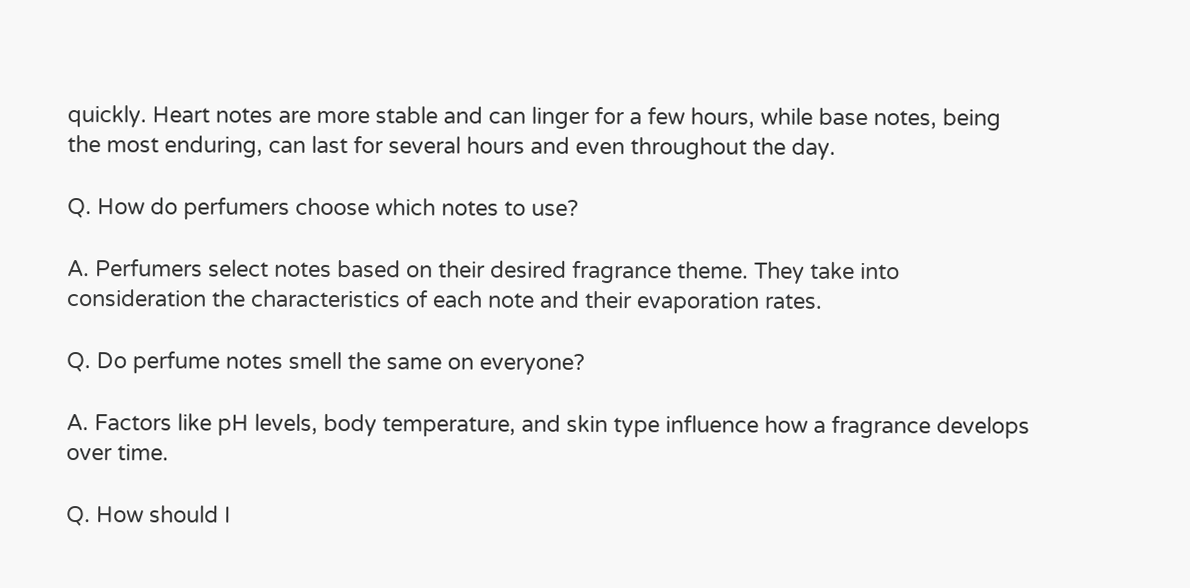quickly. Heart notes are more stable and can linger for a few hours, while base notes, being the most enduring, can last for several hours and even throughout the day.

Q. How do perfumers choose which notes to use?

A. Perfumers select notes based on their desired fragrance theme. They take into consideration the characteristics of each note and their evaporation rates.

Q. Do perfume notes smell the same on everyone?

A. Factors like pH levels, body temperature, and skin type influence how a fragrance develops over time.

Q. How should I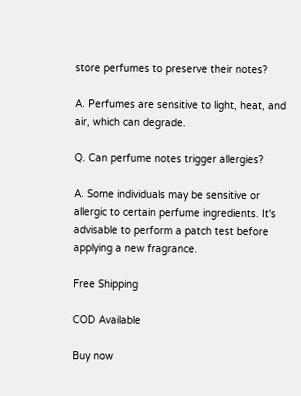store perfumes to preserve their notes?

A. Perfumes are sensitive to light, heat, and air, which can degrade.

Q. Can perfume notes trigger allergies?

A. Some individuals may be sensitive or allergic to certain perfume ingredients. It's advisable to perform a patch test before applying a new fragrance.

Free Shipping

COD Available

Buy now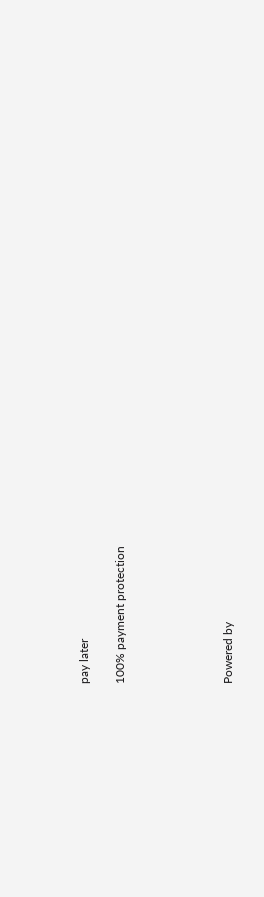pay later

100% payment protection





Powered by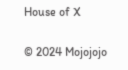House of X

© 2024 Mojojojo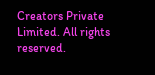Creators Private Limited. All rights reserved.